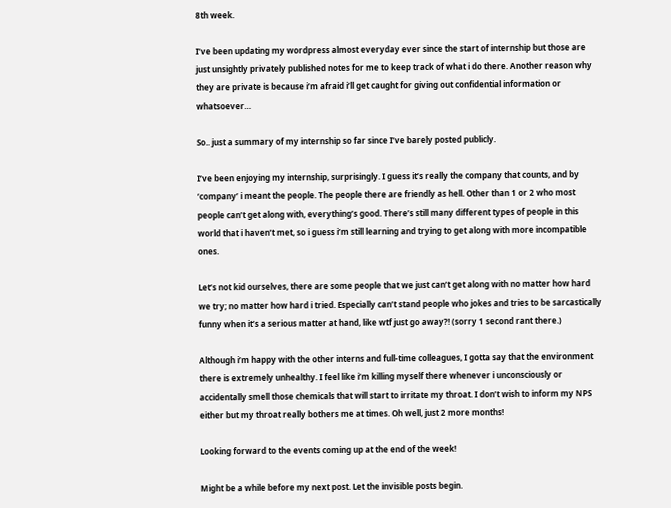8th week.

I’ve been updating my wordpress almost everyday ever since the start of internship but those are just unsightly privately published notes for me to keep track of what i do there. Another reason why they are private is because i’m afraid i’ll get caught for giving out confidential information or whatsoever…

So.. just a summary of my internship so far since I’ve barely posted publicly.

I’ve been enjoying my internship, surprisingly. I guess it’s really the company that counts, and by ‘company’ i meant the people. The people there are friendly as hell. Other than 1 or 2 who most people can’t get along with, everything’s good. There’s still many different types of people in this world that i haven’t met, so i guess i’m still learning and trying to get along with more incompatible ones.

Let’s not kid ourselves, there are some people that we just can’t get along with no matter how hard we try; no matter how hard i tried. Especially can’t stand people who jokes and tries to be sarcastically funny when it’s a serious matter at hand, like wtf just go away?! (sorry 1 second rant there.)

Although i’m happy with the other interns and full-time colleagues, I gotta say that the environment there is extremely unhealthy. I feel like i’m killing myself there whenever i unconsciously or accidentally smell those chemicals that will start to irritate my throat. I don’t wish to inform my NPS either but my throat really bothers me at times. Oh well, just 2 more months!

Looking forward to the events coming up at the end of the week!

Might be a while before my next post. Let the invisible posts begin.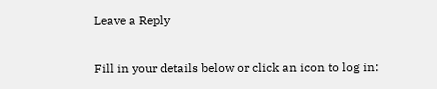Leave a Reply

Fill in your details below or click an icon to log in: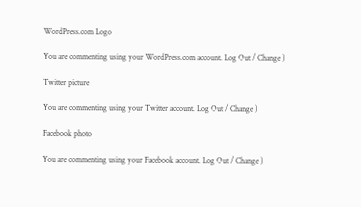WordPress.com Logo

You are commenting using your WordPress.com account. Log Out / Change )

Twitter picture

You are commenting using your Twitter account. Log Out / Change )

Facebook photo

You are commenting using your Facebook account. Log Out / Change )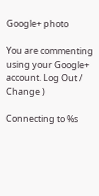Google+ photo

You are commenting using your Google+ account. Log Out / Change )

Connecting to %s